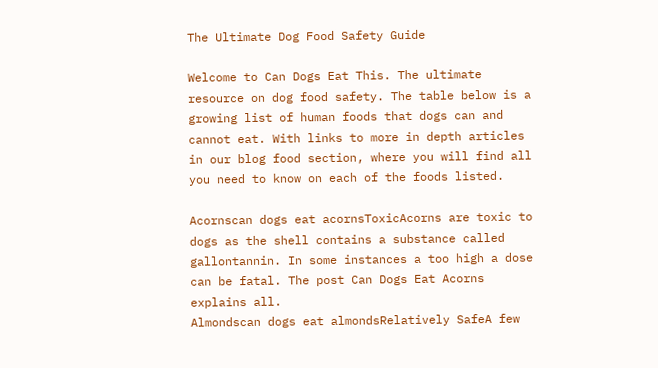The Ultimate Dog Food Safety Guide

Welcome to Can Dogs Eat This. The ultimate resource on dog food safety. The table below is a growing list of human foods that dogs can and cannot eat. With links to more in depth articles in our blog food section, where you will find all you need to know on each of the foods listed.

Acornscan dogs eat acornsToxicAcorns are toxic to dogs as the shell contains a substance called gallontannin. In some instances a too high a dose can be fatal. The post Can Dogs Eat Acorns explains all.
Almondscan dogs eat almondsRelatively SafeA few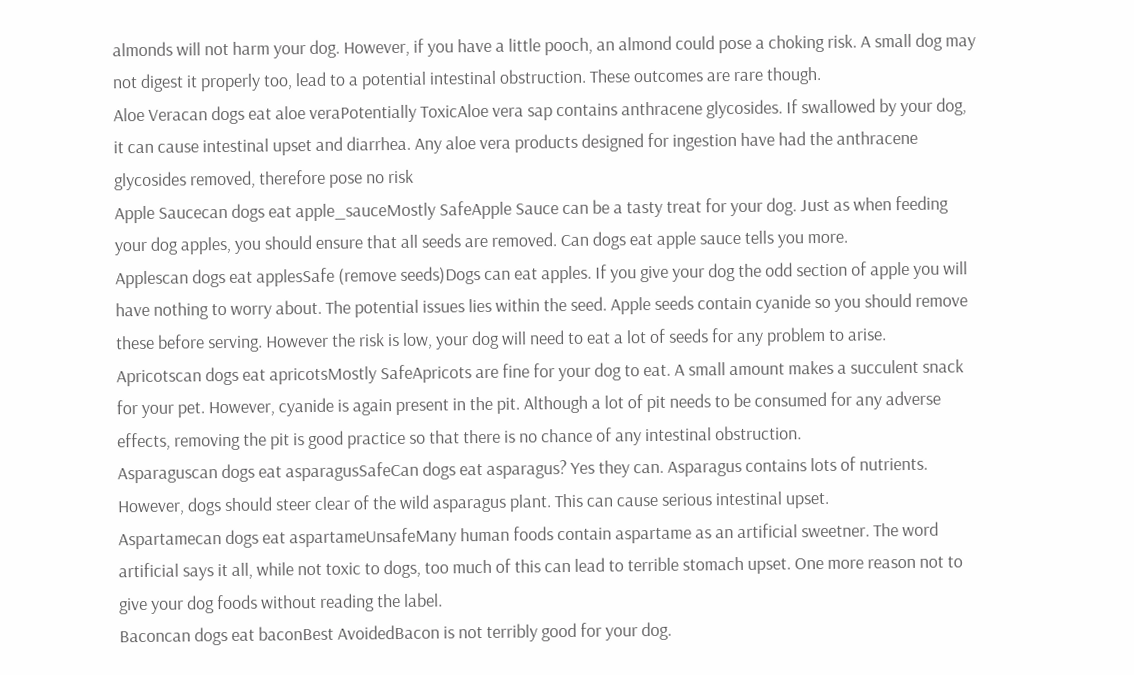almonds will not harm your dog. However, if you have a little pooch, an almond could pose a choking risk. A small dog may not digest it properly too, lead to a potential intestinal obstruction. These outcomes are rare though.
Aloe Veracan dogs eat aloe veraPotentially ToxicAloe vera sap contains anthracene glycosides. If swallowed by your dog, it can cause intestinal upset and diarrhea. Any aloe vera products designed for ingestion have had the anthracene glycosides removed, therefore pose no risk
Apple Saucecan dogs eat apple_sauceMostly SafeApple Sauce can be a tasty treat for your dog. Just as when feeding your dog apples, you should ensure that all seeds are removed. Can dogs eat apple sauce tells you more.
Applescan dogs eat applesSafe (remove seeds)Dogs can eat apples. If you give your dog the odd section of apple you will have nothing to worry about. The potential issues lies within the seed. Apple seeds contain cyanide so you should remove these before serving. However the risk is low, your dog will need to eat a lot of seeds for any problem to arise.
Apricotscan dogs eat apricotsMostly SafeApricots are fine for your dog to eat. A small amount makes a succulent snack for your pet. However, cyanide is again present in the pit. Although a lot of pit needs to be consumed for any adverse effects, removing the pit is good practice so that there is no chance of any intestinal obstruction.
Asparaguscan dogs eat asparagusSafeCan dogs eat asparagus? Yes they can. Asparagus contains lots of nutrients. However, dogs should steer clear of the wild asparagus plant. This can cause serious intestinal upset.
Aspartamecan dogs eat aspartameUnsafeMany human foods contain aspartame as an artificial sweetner. The word artificial says it all, while not toxic to dogs, too much of this can lead to terrible stomach upset. One more reason not to give your dog foods without reading the label.
Baconcan dogs eat baconBest AvoidedBacon is not terribly good for your dog.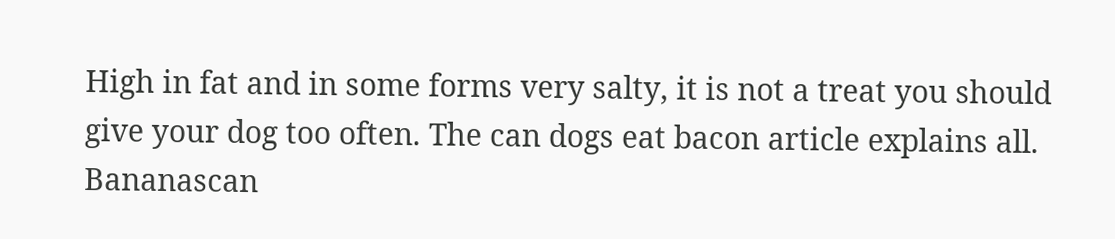High in fat and in some forms very salty, it is not a treat you should give your dog too often. The can dogs eat bacon article explains all.
Bananascan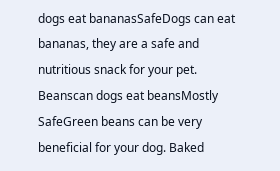dogs eat bananasSafeDogs can eat bananas, they are a safe and nutritious snack for your pet.
Beanscan dogs eat beansMostly SafeGreen beans can be very beneficial for your dog. Baked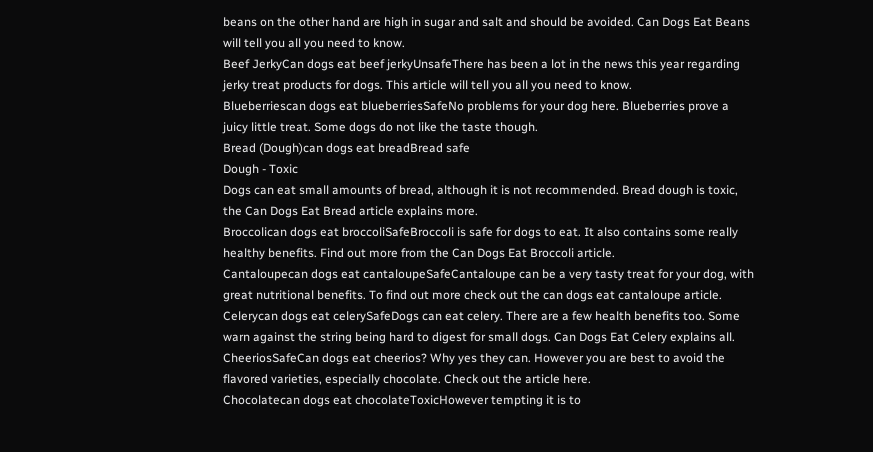beans on the other hand are high in sugar and salt and should be avoided. Can Dogs Eat Beans will tell you all you need to know.
Beef JerkyCan dogs eat beef jerkyUnsafeThere has been a lot in the news this year regarding jerky treat products for dogs. This article will tell you all you need to know.
Blueberriescan dogs eat blueberriesSafeNo problems for your dog here. Blueberries prove a juicy little treat. Some dogs do not like the taste though.
Bread (Dough)can dogs eat breadBread safe
Dough - Toxic
Dogs can eat small amounts of bread, although it is not recommended. Bread dough is toxic, the Can Dogs Eat Bread article explains more.
Broccolican dogs eat broccoliSafeBroccoli is safe for dogs to eat. It also contains some really healthy benefits. Find out more from the Can Dogs Eat Broccoli article.
Cantaloupecan dogs eat cantaloupeSafeCantaloupe can be a very tasty treat for your dog, with great nutritional benefits. To find out more check out the can dogs eat cantaloupe article.
Celerycan dogs eat celerySafeDogs can eat celery. There are a few health benefits too. Some warn against the string being hard to digest for small dogs. Can Dogs Eat Celery explains all.
CheeriosSafeCan dogs eat cheerios? Why yes they can. However you are best to avoid the flavored varieties, especially chocolate. Check out the article here.
Chocolatecan dogs eat chocolateToxicHowever tempting it is to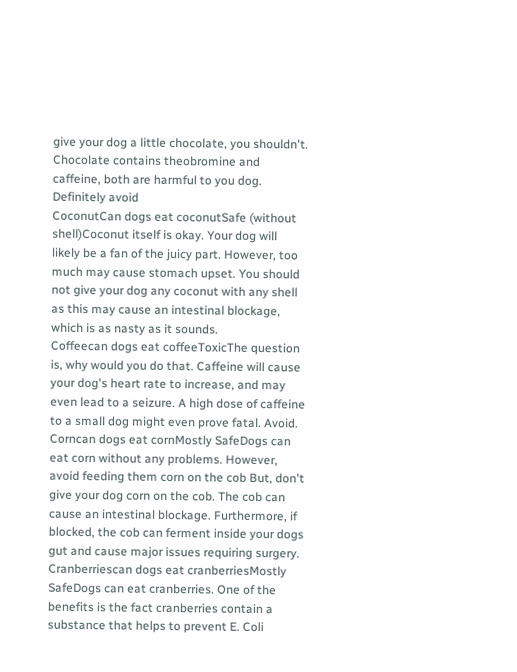give your dog a little chocolate, you shouldn't. Chocolate contains theobromine and caffeine, both are harmful to you dog. Definitely avoid
CoconutCan dogs eat coconutSafe (without shell)Coconut itself is okay. Your dog will likely be a fan of the juicy part. However, too much may cause stomach upset. You should not give your dog any coconut with any shell as this may cause an intestinal blockage, which is as nasty as it sounds.
Coffeecan dogs eat coffeeToxicThe question is, why would you do that. Caffeine will cause your dog's heart rate to increase, and may even lead to a seizure. A high dose of caffeine to a small dog might even prove fatal. Avoid.
Corncan dogs eat cornMostly SafeDogs can eat corn without any problems. However, avoid feeding them corn on the cob But, don't give your dog corn on the cob. The cob can cause an intestinal blockage. Furthermore, if blocked, the cob can ferment inside your dogs gut and cause major issues requiring surgery.
Cranberriescan dogs eat cranberriesMostly SafeDogs can eat cranberries. One of the benefits is the fact cranberries contain a substance that helps to prevent E. Coli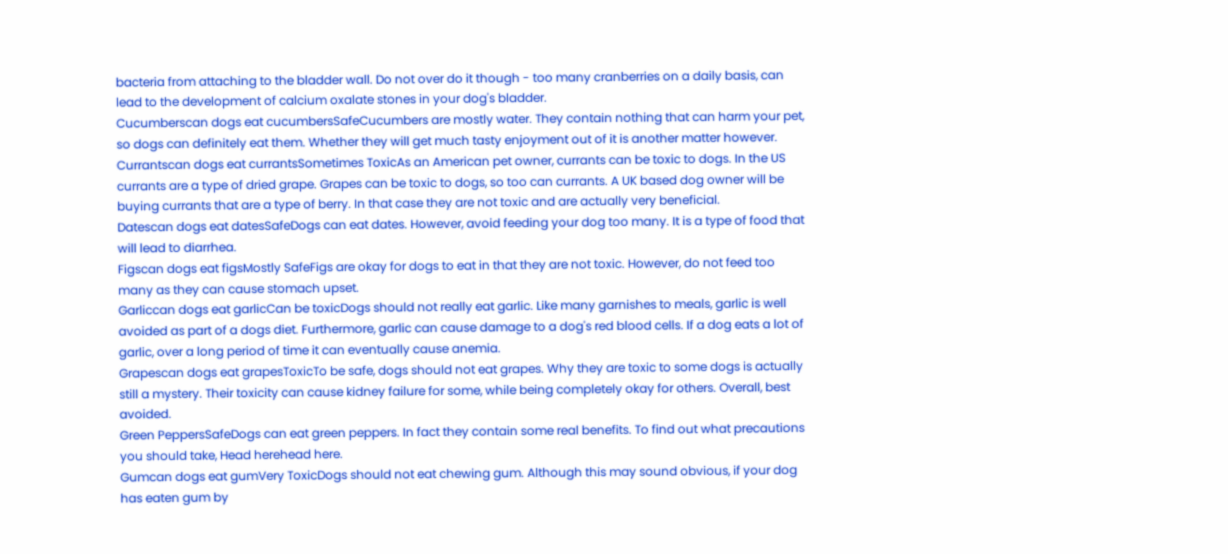bacteria from attaching to the bladder wall. Do not over do it though - too many cranberries on a daily basis, can lead to the development of calcium oxalate stones in your dog's bladder.
Cucumberscan dogs eat cucumbersSafeCucumbers are mostly water. They contain nothing that can harm your pet, so dogs can definitely eat them. Whether they will get much tasty enjoyment out of it is another matter however.
Currantscan dogs eat currantsSometimes ToxicAs an American pet owner, currants can be toxic to dogs. In the US currants are a type of dried grape. Grapes can be toxic to dogs, so too can currants. A UK based dog owner will be buying currants that are a type of berry. In that case they are not toxic and are actually very beneficial.
Datescan dogs eat datesSafeDogs can eat dates. However, avoid feeding your dog too many. It is a type of food that will lead to diarrhea.
Figscan dogs eat figsMostly SafeFigs are okay for dogs to eat in that they are not toxic. However, do not feed too many as they can cause stomach upset.
Garliccan dogs eat garlicCan be toxicDogs should not really eat garlic. Like many garnishes to meals, garlic is well avoided as part of a dogs diet. Furthermore, garlic can cause damage to a dog's red blood cells. If a dog eats a lot of garlic, over a long period of time it can eventually cause anemia.
Grapescan dogs eat grapesToxicTo be safe, dogs should not eat grapes. Why they are toxic to some dogs is actually still a mystery. Their toxicity can cause kidney failure for some, while being completely okay for others. Overall, best avoided.
Green PeppersSafeDogs can eat green peppers. In fact they contain some real benefits. To find out what precautions you should take, Head herehead here.
Gumcan dogs eat gumVery ToxicDogs should not eat chewing gum. Although this may sound obvious, if your dog has eaten gum by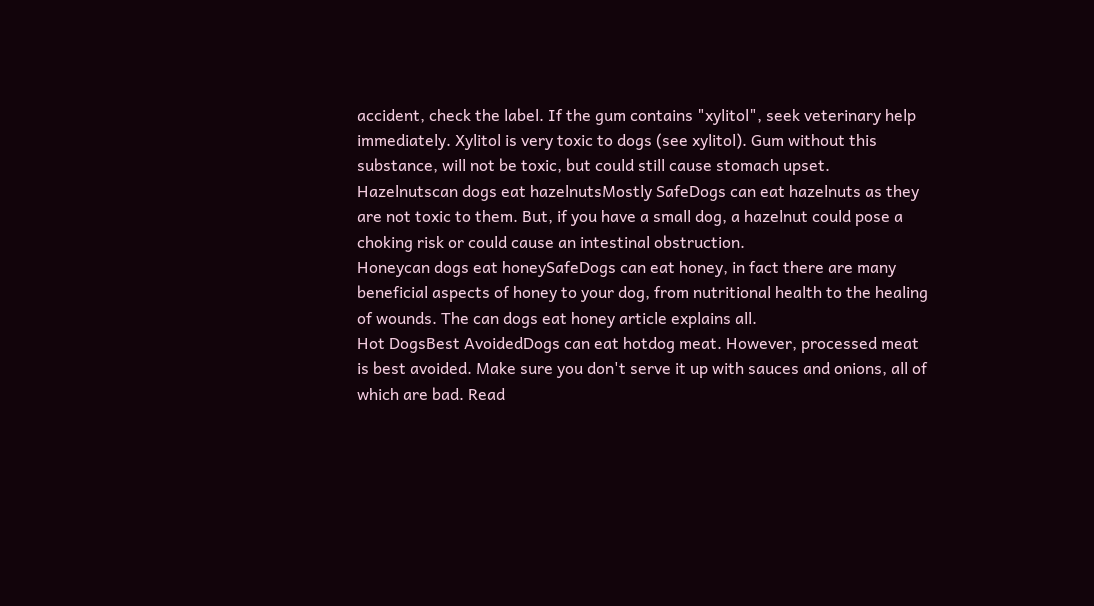accident, check the label. If the gum contains "xylitol", seek veterinary help immediately. Xylitol is very toxic to dogs (see xylitol). Gum without this substance, will not be toxic, but could still cause stomach upset.
Hazelnutscan dogs eat hazelnutsMostly SafeDogs can eat hazelnuts as they are not toxic to them. But, if you have a small dog, a hazelnut could pose a choking risk or could cause an intestinal obstruction.
Honeycan dogs eat honeySafeDogs can eat honey, in fact there are many beneficial aspects of honey to your dog, from nutritional health to the healing of wounds. The can dogs eat honey article explains all.
Hot DogsBest AvoidedDogs can eat hotdog meat. However, processed meat is best avoided. Make sure you don't serve it up with sauces and onions, all of which are bad. Read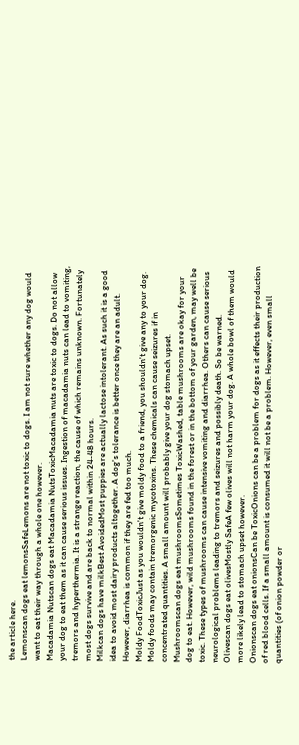the article here.
Lemonscan dogs eat lemonsSafeLemons are not toxic to dogs. I am not sure whether any dog would want to eat their way through a whole one however.
Macadamia Nutscan dogs eat Macadamia NutsToxicMacadamia nuts are toxic to dogs. Do not allow your dog to eat them as it can cause serious issues. Ingestion of macadamia nuts can lead to vomiting, tremors and hyperthermia. It is a strange reaction, the cause of which remains unknown. Fortunately most dogs survive and are back to normal within 24-48 hours.
Milkcan dogs have milkBest AvoidedMost puppies are actually lactose intolerant. As such it is a good idea to avoid most dairy products altogether. A dog's tolerance is better once they are an adult. However, diarrhea is common if they are fed too much.
Moldy FoodToxicJust as you wouldn't give moldy food to a friend, you shouldn't give any to your dog.
Moldy foods may contain tremorgenic mycotoxins. These chemicals can cause seizures if in concentrated quantities. A small amount will probably give your dog stomach upset.
Mushroomscan dogs eat mushroomsSometimes ToxicWashed, table mushrooms are okay for your dog to eat. However, wild mushrooms found in the forest or in the bottom of your garden, may well be toxic. These types of mushrooms can cause intensive vomiting and diarrhea. Others can cause serious neurological problems leading to tremors and seizures and possibly death. So be warned.
Olivescan dogs eat olivesMostly SafeA few olives will not harm your dog. A whole bowl of them would more likely lead to stomach upset however.
Onionscan dogs eat onionsCan be ToxicOnions can be a problem for dogs as it effects their production of red blood cells. If a small amount is consumed it will not be a problem. However, even small quantities (of onion powder or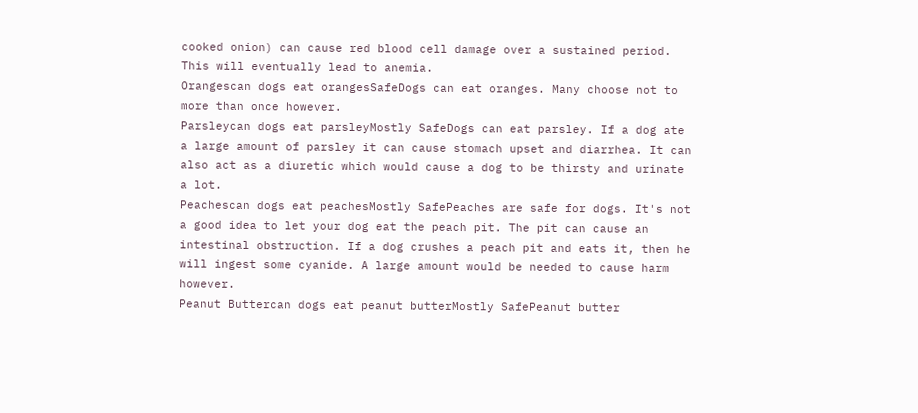cooked onion) can cause red blood cell damage over a sustained period. This will eventually lead to anemia.
Orangescan dogs eat orangesSafeDogs can eat oranges. Many choose not to more than once however.
Parsleycan dogs eat parsleyMostly SafeDogs can eat parsley. If a dog ate a large amount of parsley it can cause stomach upset and diarrhea. It can also act as a diuretic which would cause a dog to be thirsty and urinate a lot.
Peachescan dogs eat peachesMostly SafePeaches are safe for dogs. It's not a good idea to let your dog eat the peach pit. The pit can cause an intestinal obstruction. If a dog crushes a peach pit and eats it, then he will ingest some cyanide. A large amount would be needed to cause harm however.
Peanut Buttercan dogs eat peanut butterMostly SafePeanut butter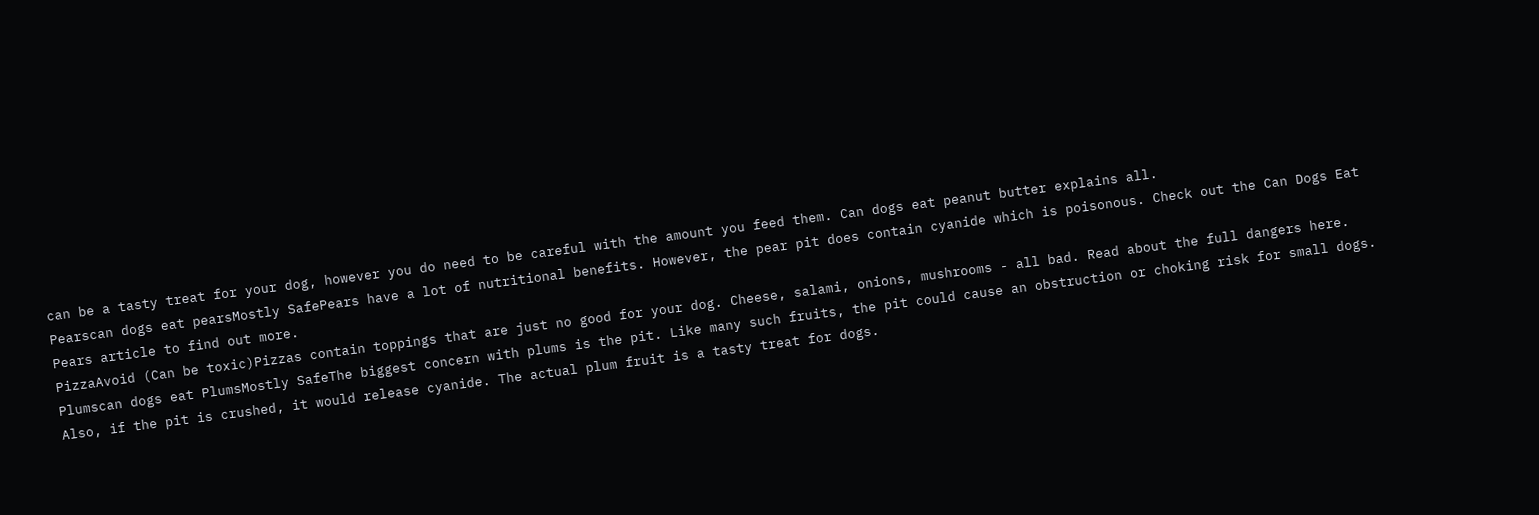can be a tasty treat for your dog, however you do need to be careful with the amount you feed them. Can dogs eat peanut butter explains all.
Pearscan dogs eat pearsMostly SafePears have a lot of nutritional benefits. However, the pear pit does contain cyanide which is poisonous. Check out the Can Dogs Eat Pears article to find out more.
PizzaAvoid (Can be toxic)Pizzas contain toppings that are just no good for your dog. Cheese, salami, onions, mushrooms - all bad. Read about the full dangers here.
Plumscan dogs eat PlumsMostly SafeThe biggest concern with plums is the pit. Like many such fruits, the pit could cause an obstruction or choking risk for small dogs. Also, if the pit is crushed, it would release cyanide. The actual plum fruit is a tasty treat for dogs.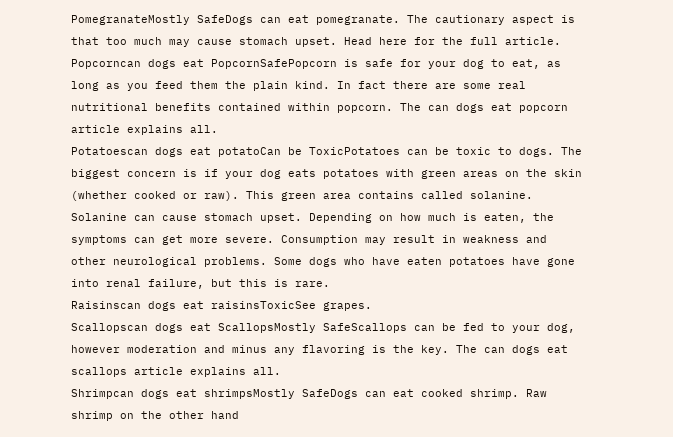PomegranateMostly SafeDogs can eat pomegranate. The cautionary aspect is that too much may cause stomach upset. Head here for the full article.
Popcorncan dogs eat PopcornSafePopcorn is safe for your dog to eat, as long as you feed them the plain kind. In fact there are some real nutritional benefits contained within popcorn. The can dogs eat popcorn article explains all.
Potatoescan dogs eat potatoCan be ToxicPotatoes can be toxic to dogs. The biggest concern is if your dog eats potatoes with green areas on the skin (whether cooked or raw). This green area contains called solanine. Solanine can cause stomach upset. Depending on how much is eaten, the symptoms can get more severe. Consumption may result in weakness and other neurological problems. Some dogs who have eaten potatoes have gone into renal failure, but this is rare.
Raisinscan dogs eat raisinsToxicSee grapes.
Scallopscan dogs eat ScallopsMostly SafeScallops can be fed to your dog, however moderation and minus any flavoring is the key. The can dogs eat scallops article explains all.
Shrimpcan dogs eat shrimpsMostly SafeDogs can eat cooked shrimp. Raw shrimp on the other hand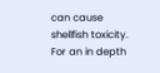can cause shellfish toxicity. For an in depth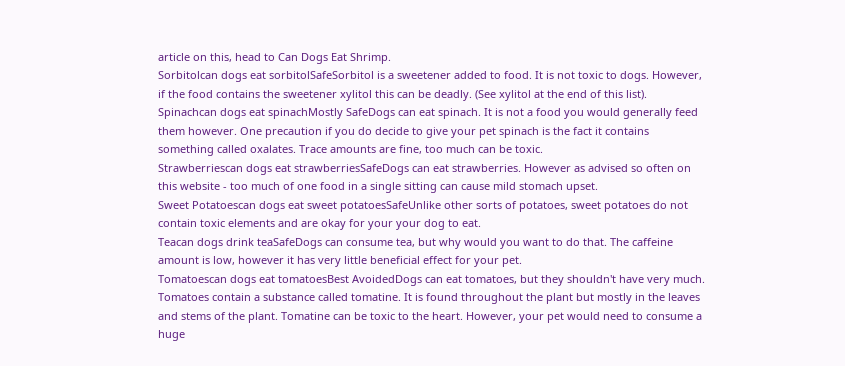article on this, head to Can Dogs Eat Shrimp.
Sorbitolcan dogs eat sorbitolSafeSorbitol is a sweetener added to food. It is not toxic to dogs. However, if the food contains the sweetener xylitol this can be deadly. (See xylitol at the end of this list).
Spinachcan dogs eat spinachMostly SafeDogs can eat spinach. It is not a food you would generally feed them however. One precaution if you do decide to give your pet spinach is the fact it contains something called oxalates. Trace amounts are fine, too much can be toxic.
Strawberriescan dogs eat strawberriesSafeDogs can eat strawberries. However as advised so often on this website - too much of one food in a single sitting can cause mild stomach upset.
Sweet Potatoescan dogs eat sweet potatoesSafeUnlike other sorts of potatoes, sweet potatoes do not contain toxic elements and are okay for your your dog to eat.
Teacan dogs drink teaSafeDogs can consume tea, but why would you want to do that. The caffeine amount is low, however it has very little beneficial effect for your pet.
Tomatoescan dogs eat tomatoesBest AvoidedDogs can eat tomatoes, but they shouldn't have very much. Tomatoes contain a substance called tomatine. It is found throughout the plant but mostly in the leaves and stems of the plant. Tomatine can be toxic to the heart. However, your pet would need to consume a huge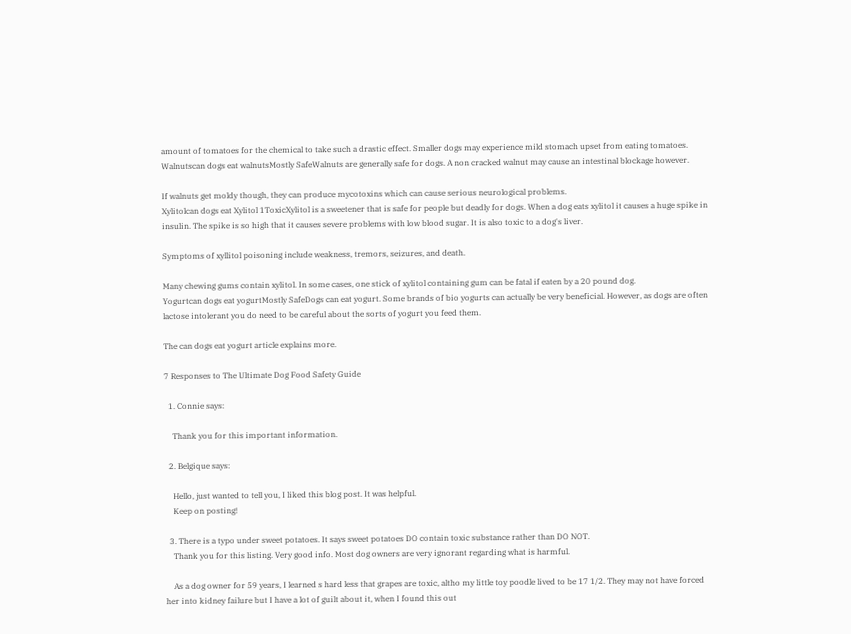amount of tomatoes for the chemical to take such a drastic effect. Smaller dogs may experience mild stomach upset from eating tomatoes.
Walnutscan dogs eat walnutsMostly SafeWalnuts are generally safe for dogs. A non cracked walnut may cause an intestinal blockage however.

If walnuts get moldy though, they can produce mycotoxins which can cause serious neurological problems.
Xylitolcan dogs eat Xylitol 1ToxicXylitol is a sweetener that is safe for people but deadly for dogs. When a dog eats xylitol it causes a huge spike in insulin. The spike is so high that it causes severe problems with low blood sugar. It is also toxic to a dog's liver.

Symptoms of xyllitol poisoning include weakness, tremors, seizures, and death.

Many chewing gums contain xylitol. In some cases, one stick of xylitol containing gum can be fatal if eaten by a 20 pound dog.
Yogurtcan dogs eat yogurtMostly SafeDogs can eat yogurt. Some brands of bio yogurts can actually be very beneficial. However, as dogs are often lactose intolerant you do need to be careful about the sorts of yogurt you feed them.

The can dogs eat yogurt article explains more.

7 Responses to The Ultimate Dog Food Safety Guide

  1. Connie says:

    Thank you for this important information.

  2. Belgique says:

    Hello, just wanted to tell you, I liked this blog post. It was helpful.
    Keep on posting!

  3. There is a typo under sweet potatoes. It says sweet potatoes DO contain toxic substance rather than DO NOT.
    Thank you for this listing. Very good info. Most dog owners are very ignorant regarding what is harmful.

    As a dog owner for 59 years, I learned s hard less that grapes are toxic, altho my little toy poodle lived to be 17 1/2. They may not have forced her into kidney failure but I have a lot of guilt about it, when I found this out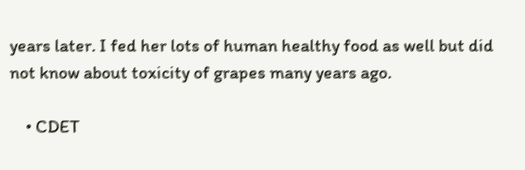years later. I fed her lots of human healthy food as well but did not know about toxicity of grapes many years ago.

    • CDET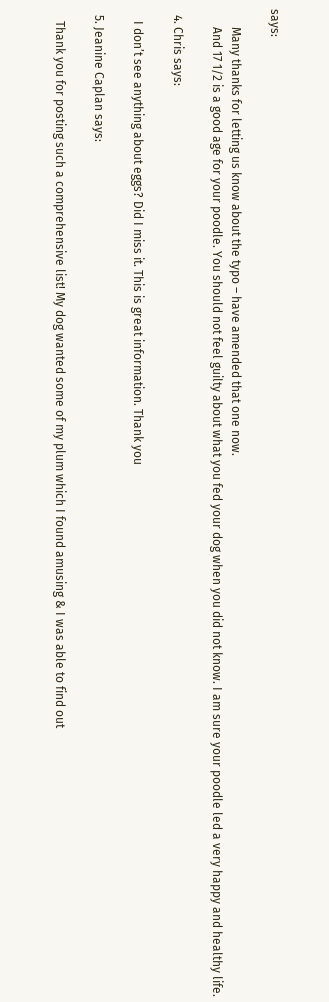says:

      Many thanks for letting us know about the typo – have amended that one now.
      And 17 1/2 is a good age for your poodle. You should not feel guilty about what you fed your dog when you did not know. I am sure your poodle led a very happy and healthy life.

  4. Chris says:

    I don’t see anything about eggs? Did I miss it. This is great information. Thank you

  5. Jeanine Caplan says:

    Thank you for posting such a comprehensive list! My dog wanted some of my plum which I found amusing & I was able to find out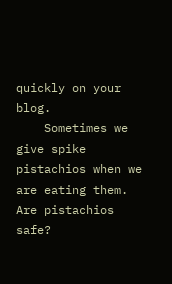quickly on your blog.
    Sometimes we give spike pistachios when we are eating them. Are pistachios safe?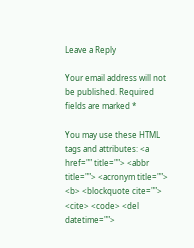Leave a Reply

Your email address will not be published. Required fields are marked *

You may use these HTML tags and attributes: <a href="" title=""> <abbr title=""> <acronym title=""> <b> <blockquote cite=""> <cite> <code> <del datetime="">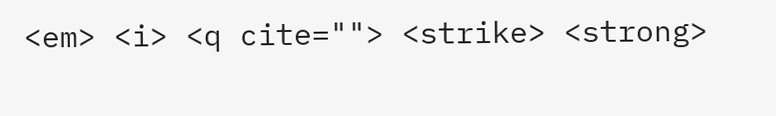<em> <i> <q cite=""> <strike> <strong>